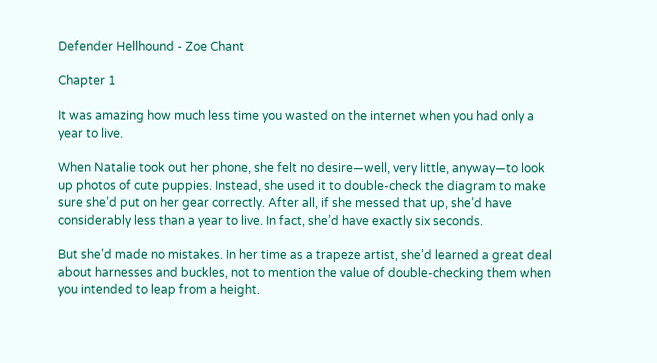Defender Hellhound - Zoe Chant

Chapter 1

It was amazing how much less time you wasted on the internet when you had only a year to live.

When Natalie took out her phone, she felt no desire—well, very little, anyway—to look up photos of cute puppies. Instead, she used it to double-check the diagram to make sure she’d put on her gear correctly. After all, if she messed that up, she’d have considerably less than a year to live. In fact, she’d have exactly six seconds.

But she’d made no mistakes. In her time as a trapeze artist, she’d learned a great deal about harnesses and buckles, not to mention the value of double-checking them when you intended to leap from a height.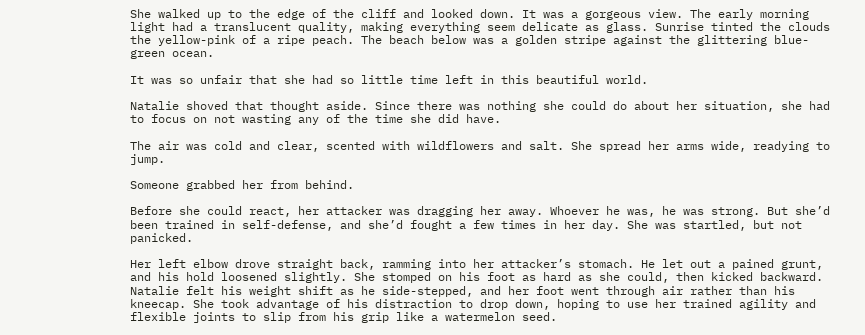She walked up to the edge of the cliff and looked down. It was a gorgeous view. The early morning light had a translucent quality, making everything seem delicate as glass. Sunrise tinted the clouds the yellow-pink of a ripe peach. The beach below was a golden stripe against the glittering blue-green ocean.

It was so unfair that she had so little time left in this beautiful world.

Natalie shoved that thought aside. Since there was nothing she could do about her situation, she had to focus on not wasting any of the time she did have.

The air was cold and clear, scented with wildflowers and salt. She spread her arms wide, readying to jump.

Someone grabbed her from behind.

Before she could react, her attacker was dragging her away. Whoever he was, he was strong. But she’d been trained in self-defense, and she’d fought a few times in her day. She was startled, but not panicked.

Her left elbow drove straight back, ramming into her attacker’s stomach. He let out a pained grunt, and his hold loosened slightly. She stomped on his foot as hard as she could, then kicked backward. Natalie felt his weight shift as he side-stepped, and her foot went through air rather than his kneecap. She took advantage of his distraction to drop down, hoping to use her trained agility and flexible joints to slip from his grip like a watermelon seed.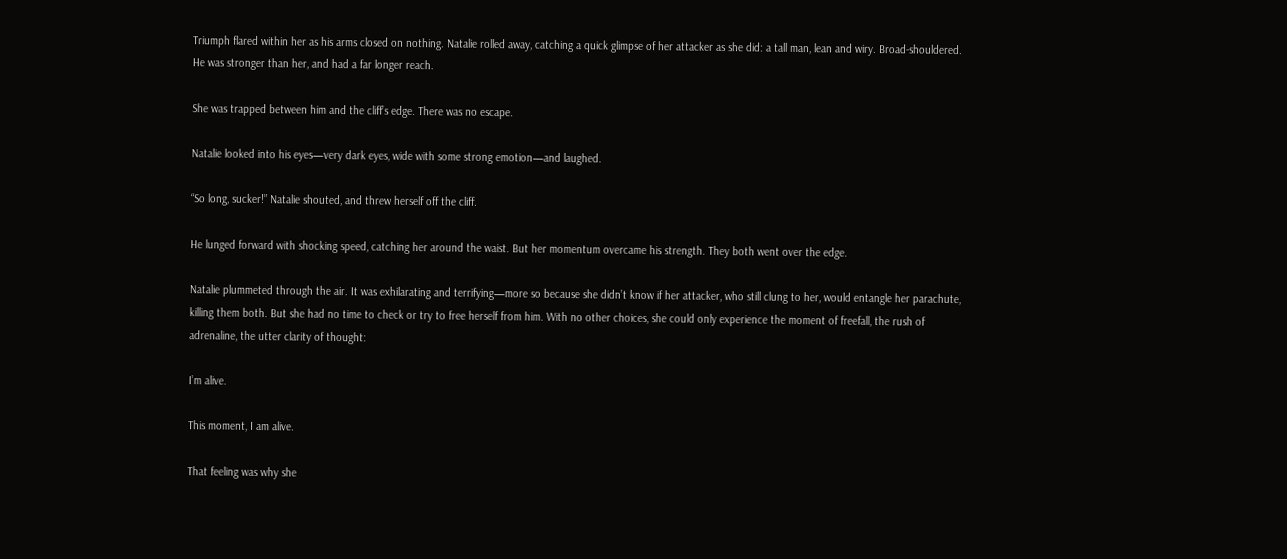Triumph flared within her as his arms closed on nothing. Natalie rolled away, catching a quick glimpse of her attacker as she did: a tall man, lean and wiry. Broad-shouldered. He was stronger than her, and had a far longer reach.

She was trapped between him and the cliff’s edge. There was no escape.

Natalie looked into his eyes—very dark eyes, wide with some strong emotion—and laughed.

“So long, sucker!” Natalie shouted, and threw herself off the cliff.

He lunged forward with shocking speed, catching her around the waist. But her momentum overcame his strength. They both went over the edge.

Natalie plummeted through the air. It was exhilarating and terrifying—more so because she didn’t know if her attacker, who still clung to her, would entangle her parachute, killing them both. But she had no time to check or try to free herself from him. With no other choices, she could only experience the moment of freefall, the rush of adrenaline, the utter clarity of thought:

I’m alive.

This moment, I am alive.

That feeling was why she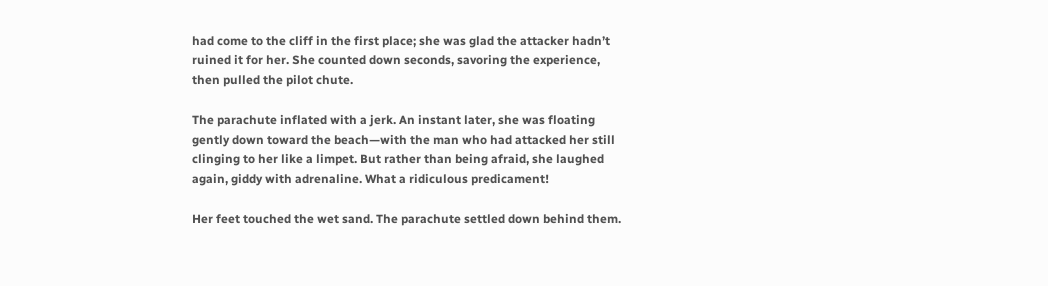had come to the cliff in the first place; she was glad the attacker hadn’t ruined it for her. She counted down seconds, savoring the experience, then pulled the pilot chute.

The parachute inflated with a jerk. An instant later, she was floating gently down toward the beach—with the man who had attacked her still clinging to her like a limpet. But rather than being afraid, she laughed again, giddy with adrenaline. What a ridiculous predicament!

Her feet touched the wet sand. The parachute settled down behind them.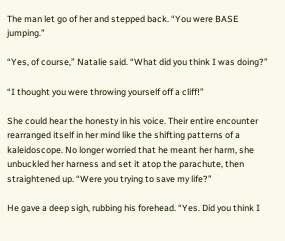The man let go of her and stepped back. “You were BASE jumping.”

“Yes, of course,” Natalie said. “What did you think I was doing?”

“I thought you were throwing yourself off a cliff!”

She could hear the honesty in his voice. Their entire encounter rearranged itself in her mind like the shifting patterns of a kaleidoscope. No longer worried that he meant her harm, she unbuckled her harness and set it atop the parachute, then straightened up. “Were you trying to save my life?”

He gave a deep sigh, rubbing his forehead. “Yes. Did you think I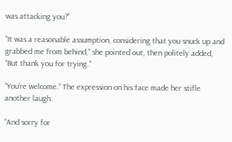was attacking you?”

“It was a reasonable assumption, considering that you snuck up and grabbed me from behind,” she pointed out, then politely added, “But thank you for trying.”

“You’re welcome.” The expression on his face made her stifle another laugh.

“And sorry for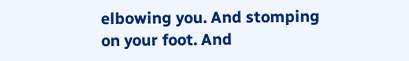elbowing you. And stomping on your foot. And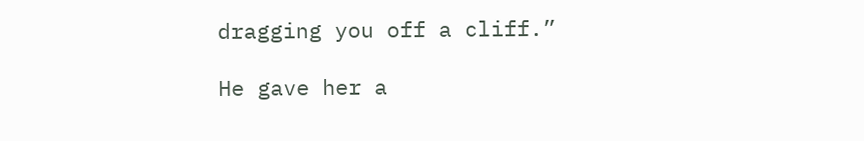dragging you off a cliff.”

He gave her a